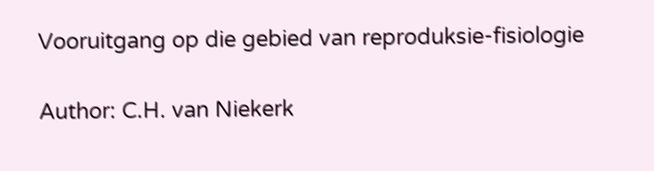Vooruitgang op die gebied van reproduksie-fisiologie

Author: C.H. van Niekerk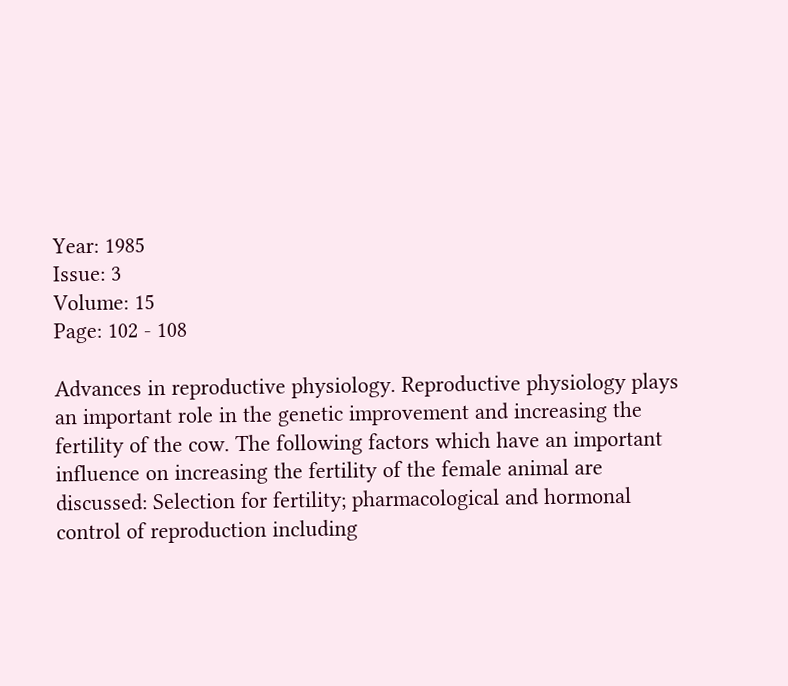Year: 1985
Issue: 3
Volume: 15
Page: 102 - 108

Advances in reproductive physiology. Reproductive physiology plays an important role in the genetic improvement and increasing the fertility of the cow. The following factors which have an important influence on increasing the fertility of the female animal are discussed: Selection for fertility; pharmacological and hormonal control of reproduction including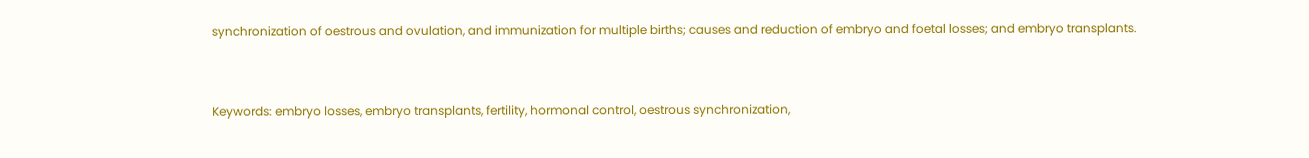synchronization of oestrous and ovulation, and immunization for multiple births; causes and reduction of embryo and foetal losses; and embryo transplants.


Keywords: embryo losses, embryo transplants, fertility, hormonal control, oestrous synchronization,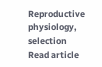Reproductive physiology, selection
Read article